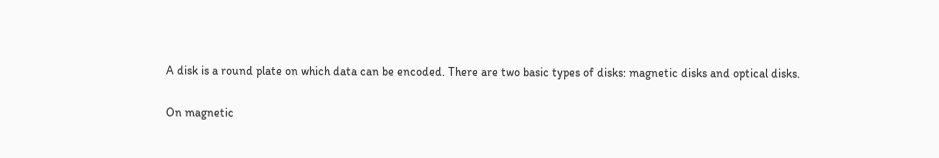A disk is a round plate on which data can be encoded. There are two basic types of disks: magnetic disks and optical disks.

On magnetic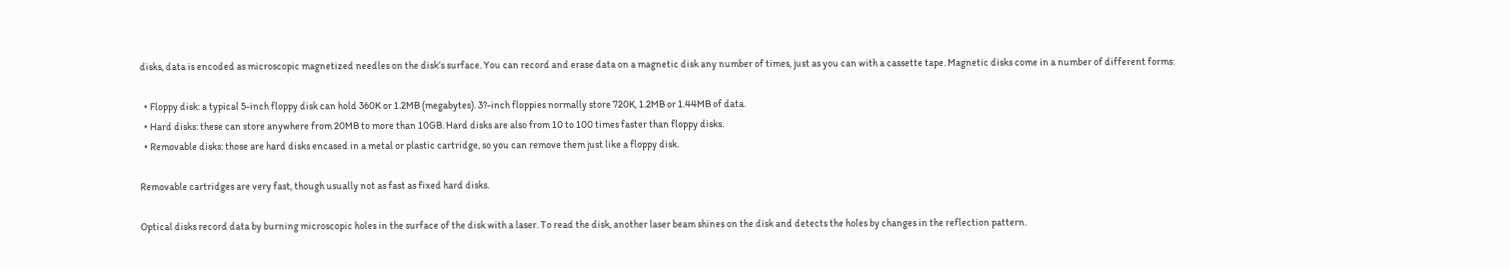disks, data is encoded as microscopic magnetized needles on the disk’s surface. You can record and erase data on a magnetic disk any number of times, just as you can with a cassette tape. Magnetic disks come in a number of different forms:

  • Floppy disk: a typical 5-inch floppy disk can hold 360K or 1.2MB (megabytes). 3?-inch floppies normally store 720K, 1.2MB or 1.44MB of data.
  • Hard disks: these can store anywhere from 20MB to more than 10GB. Hard disks are also from 10 to 100 times faster than floppy disks.
  • Removable disks: those are hard disks encased in a metal or plastic cartridge, so you can remove them just like a floppy disk.

Removable cartridges are very fast, though usually not as fast as fixed hard disks.

Optical disks record data by burning microscopic holes in the surface of the disk with a laser. To read the disk, another laser beam shines on the disk and detects the holes by changes in the reflection pattern.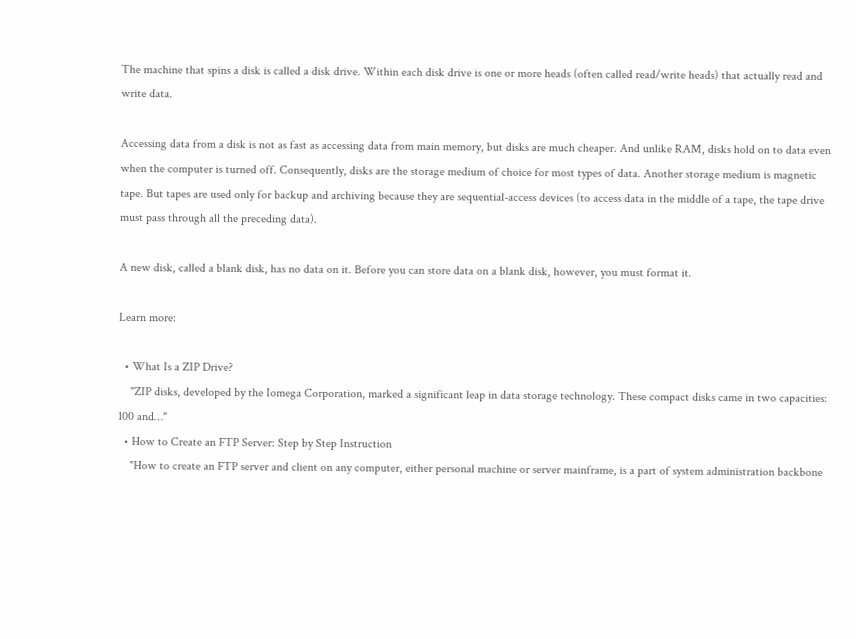The machine that spins a disk is called a disk drive. Within each disk drive is one or more heads (often called read/write heads) that actually read and write data.

Accessing data from a disk is not as fast as accessing data from main memory, but disks are much cheaper. And unlike RAM, disks hold on to data even when the computer is turned off. Consequently, disks are the storage medium of choice for most types of data. Another storage medium is magnetic tape. But tapes are used only for backup and archiving because they are sequential-access devices (to access data in the middle of a tape, the tape drive must pass through all the preceding data).

A new disk, called a blank disk, has no data on it. Before you can store data on a blank disk, however, you must format it.

Learn more:

  • What Is a ZIP Drive?
    "ZIP disks, developed by the Iomega Corporation, marked a significant leap in data storage technology. These compact disks came in two capacities: 100 and…"
  • How to Create an FTP Server: Step by Step Instruction
    "How to create an FTP server and client on any computer, either personal machine or server mainframe, is a part of system administration backbone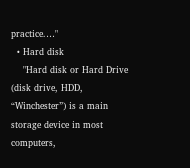practice.…"
  • Hard disk
    "Hard disk or Hard Drive (disk drive, HDD, “Winchester”) is a main storage device in most computers,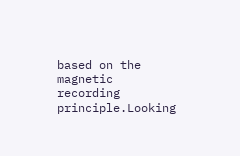based on the magnetic recording principle.Looking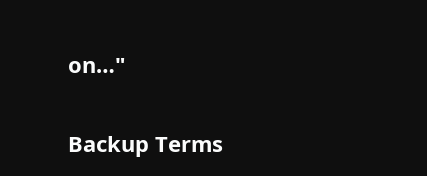on…"

Backup Terms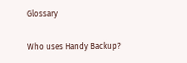Glossary

Who uses Handy Backup?